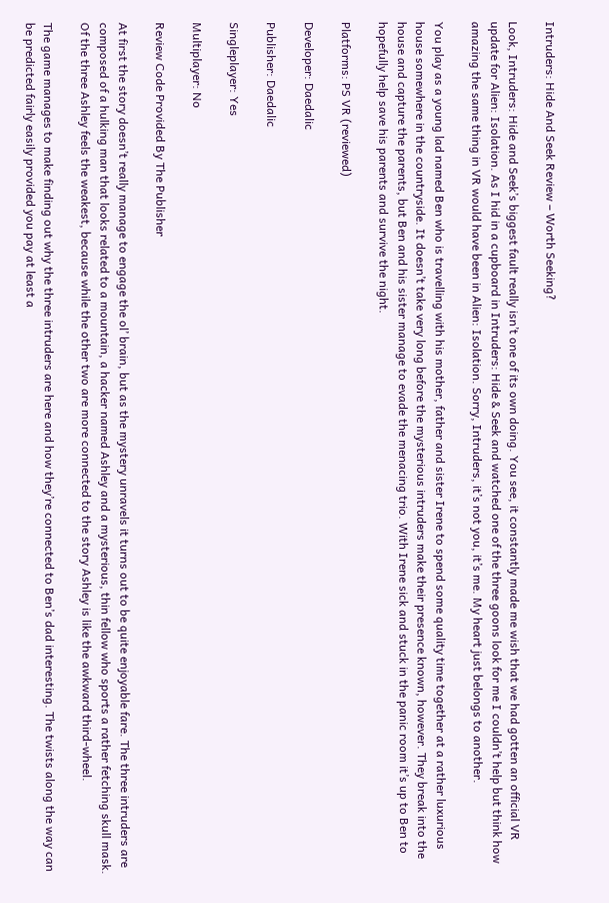Intruders: Hide And Seek Review – Worth Seeking?

Look, Intruders: Hide and Seek’s biggest fault really isn’t one of its own doing. You see, it constantly made me wish that we had gotten an official VR update for Alien: Isolation. As I hid in a cupboard in Intruders: Hide & Seek and watched one of the three goons look for me I couldn’t help but think how amazing the same thing in VR would have been in Alien: Isolation. Sorry, Intruders, it’s not you, it’s me. My heart just belongs to another.

You play as a young lad named Ben who is travelling with his mother, father and sister Irene to spend some quality time together at a rather luxurious house somewhere in the countryside. It doesn’t take very long before the mysterious intruders make their presence known, however. They break into the house and capture the parents, but Ben and his sister manage to evade the menacing trio. With Irene sick and stuck in the panic room it’s up to Ben to hopefully help save his parents and survive the night.

Platforms: PS VR (reviewed)

Developer: Daedalic

Publisher: Daedalic

Singleplayer: Yes

Multiplayer: No

Review Code Provided By The Publisher

At first the story doesn’t really manage to engage the ol’ brain, but as the mystery unravels it turns out to be quite enjoyable fare. The three intruders are composed of a hulking man that looks related to a mountain, a hacker named Ashley and a mysterious, thin fellow who sports a rather fetching skull mask. Of the three Ashley feels the weakest, because while the other two are more connected to the story Ashley is like the awkward third-wheel.

The game manages to make finding out why the three intruders are here and how they’re connected to Ben’s dad interesting. The twists along the way can be predicted fairly easily provided you pay at least a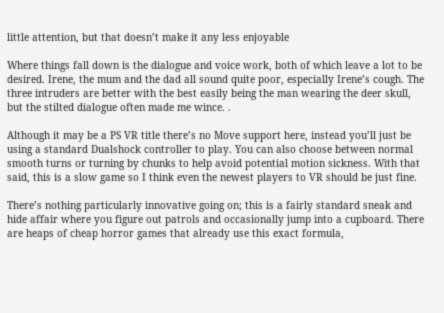little attention, but that doesn’t make it any less enjoyable

Where things fall down is the dialogue and voice work, both of which leave a lot to be desired. Irene, the mum and the dad all sound quite poor, especially Irene’s cough. The three intruders are better with the best easily being the man wearing the deer skull, but the stilted dialogue often made me wince. .

Although it may be a PS VR title there’s no Move support here, instead you’ll just be using a standard Dualshock controller to play. You can also choose between normal smooth turns or turning by chunks to help avoid potential motion sickness. With that said, this is a slow game so I think even the newest players to VR should be just fine.

There’s nothing particularly innovative going on; this is a fairly standard sneak and hide affair where you figure out patrols and occasionally jump into a cupboard. There are heaps of cheap horror games that already use this exact formula,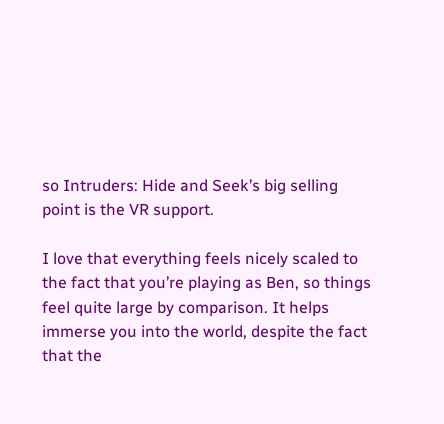so Intruders: Hide and Seek’s big selling point is the VR support.

I love that everything feels nicely scaled to the fact that you’re playing as Ben, so things feel quite large by comparison. It helps immerse you into the world, despite the fact that the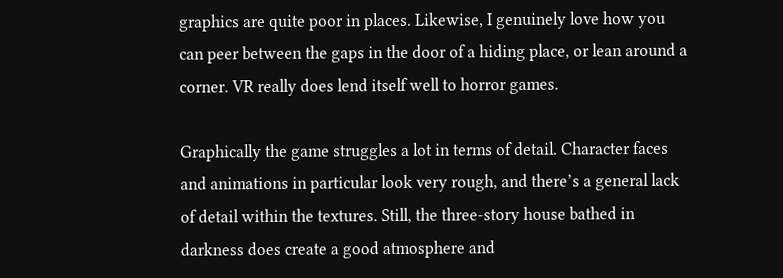graphics are quite poor in places. Likewise, I genuinely love how you can peer between the gaps in the door of a hiding place, or lean around a corner. VR really does lend itself well to horror games.

Graphically the game struggles a lot in terms of detail. Character faces and animations in particular look very rough, and there’s a general lack of detail within the textures. Still, the three-story house bathed in darkness does create a good atmosphere and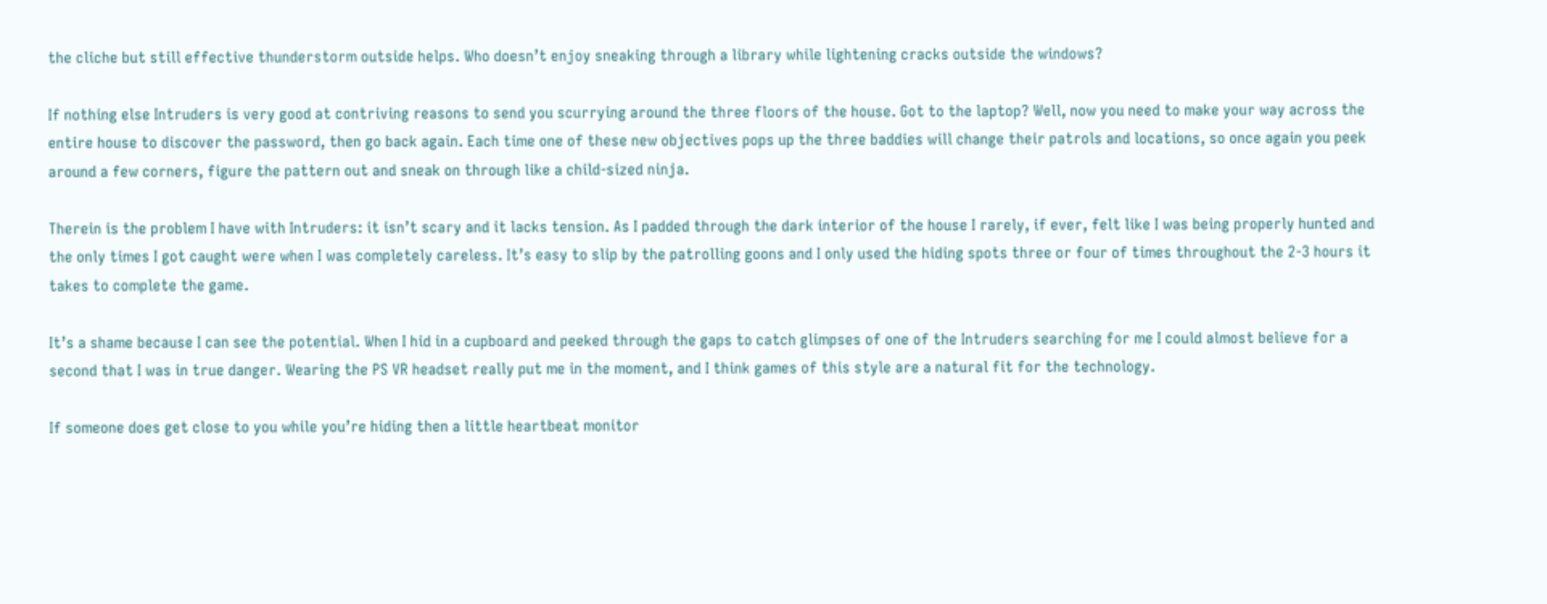the cliche but still effective thunderstorm outside helps. Who doesn’t enjoy sneaking through a library while lightening cracks outside the windows?

If nothing else Intruders is very good at contriving reasons to send you scurrying around the three floors of the house. Got to the laptop? Well, now you need to make your way across the entire house to discover the password, then go back again. Each time one of these new objectives pops up the three baddies will change their patrols and locations, so once again you peek around a few corners, figure the pattern out and sneak on through like a child-sized ninja.

Therein is the problem I have with Intruders: it isn’t scary and it lacks tension. As I padded through the dark interior of the house I rarely, if ever, felt like I was being properly hunted and the only times I got caught were when I was completely careless. It’s easy to slip by the patrolling goons and I only used the hiding spots three or four of times throughout the 2-3 hours it takes to complete the game.

It’s a shame because I can see the potential. When I hid in a cupboard and peeked through the gaps to catch glimpses of one of the Intruders searching for me I could almost believe for a second that I was in true danger. Wearing the PS VR headset really put me in the moment, and I think games of this style are a natural fit for the technology.

If someone does get close to you while you’re hiding then a little heartbeat monitor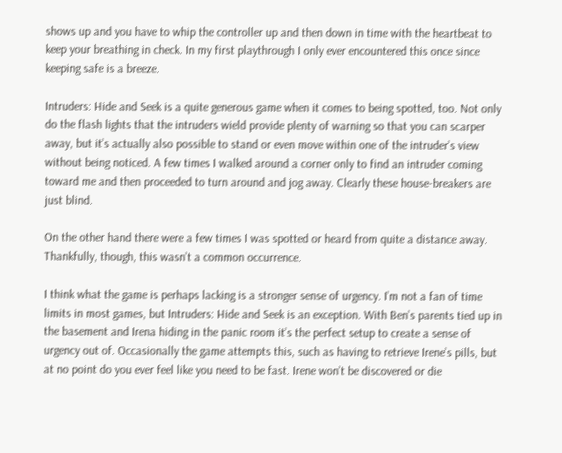shows up and you have to whip the controller up and then down in time with the heartbeat to keep your breathing in check. In my first playthrough I only ever encountered this once since keeping safe is a breeze.

Intruders: Hide and Seek is a quite generous game when it comes to being spotted, too. Not only do the flash lights that the intruders wield provide plenty of warning so that you can scarper away, but it’s actually also possible to stand or even move within one of the intruder’s view without being noticed. A few times I walked around a corner only to find an intruder coming toward me and then proceeded to turn around and jog away. Clearly these house-breakers are just blind.

On the other hand there were a few times I was spotted or heard from quite a distance away. Thankfully, though, this wasn’t a common occurrence.

I think what the game is perhaps lacking is a stronger sense of urgency. I’m not a fan of time limits in most games, but Intruders: Hide and Seek is an exception. With Ben’s parents tied up in the basement and Irena hiding in the panic room it’s the perfect setup to create a sense of urgency out of. Occasionally the game attempts this, such as having to retrieve Irene’s pills, but at no point do you ever feel like you need to be fast. Irene won’t be discovered or die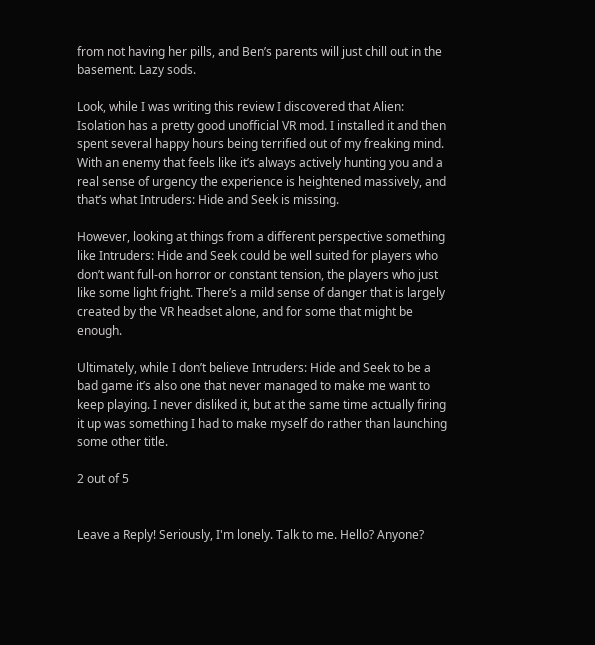from not having her pills, and Ben’s parents will just chill out in the basement. Lazy sods.

Look, while I was writing this review I discovered that Alien: Isolation has a pretty good unofficial VR mod. I installed it and then spent several happy hours being terrified out of my freaking mind. With an enemy that feels like it’s always actively hunting you and a real sense of urgency the experience is heightened massively, and that’s what Intruders: Hide and Seek is missing.

However, looking at things from a different perspective something like Intruders: Hide and Seek could be well suited for players who don’t want full-on horror or constant tension, the players who just like some light fright. There’s a mild sense of danger that is largely created by the VR headset alone, and for some that might be enough.

Ultimately, while I don’t believe Intruders: Hide and Seek to be a bad game it’s also one that never managed to make me want to keep playing. I never disliked it, but at the same time actually firing it up was something I had to make myself do rather than launching some other title.

2 out of 5


Leave a Reply! Seriously, I'm lonely. Talk to me. Hello? Anyone?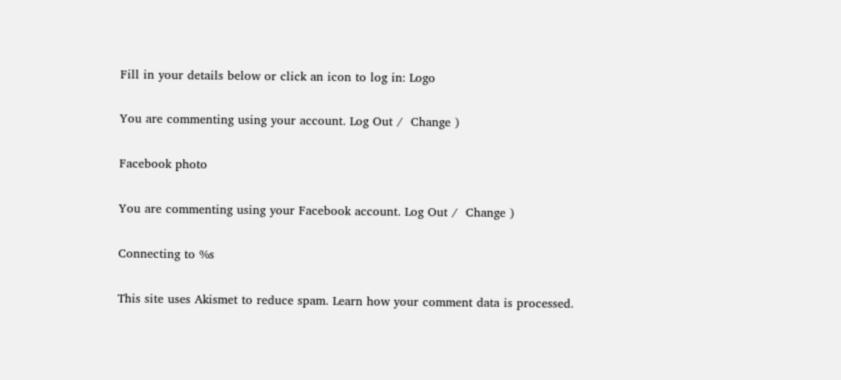Fill in your details below or click an icon to log in: Logo

You are commenting using your account. Log Out /  Change )

Facebook photo

You are commenting using your Facebook account. Log Out /  Change )

Connecting to %s

This site uses Akismet to reduce spam. Learn how your comment data is processed.